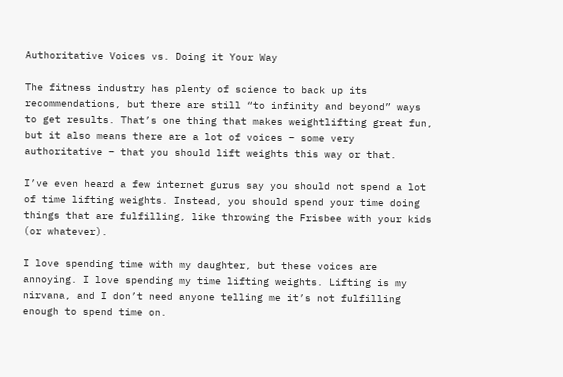Authoritative Voices vs. Doing it Your Way

The fitness industry has plenty of science to back up its recommendations, but there are still “to infinity and beyond” ways to get results. That’s one thing that makes weightlifting great fun, but it also means there are a lot of voices – some very authoritative – that you should lift weights this way or that.

I’ve even heard a few internet gurus say you should not spend a lot of time lifting weights. Instead, you should spend your time doing things that are fulfilling, like throwing the Frisbee with your kids (or whatever).

I love spending time with my daughter, but these voices are annoying. I love spending my time lifting weights. Lifting is my nirvana, and I don’t need anyone telling me it’s not fulfilling enough to spend time on.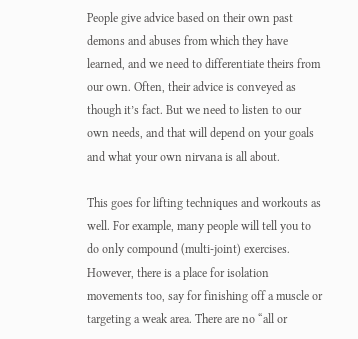People give advice based on their own past demons and abuses from which they have learned, and we need to differentiate theirs from our own. Often, their advice is conveyed as though it’s fact. But we need to listen to our own needs, and that will depend on your goals and what your own nirvana is all about.

This goes for lifting techniques and workouts as well. For example, many people will tell you to do only compound (multi-joint) exercises. However, there is a place for isolation movements too, say for finishing off a muscle or targeting a weak area. There are no “all or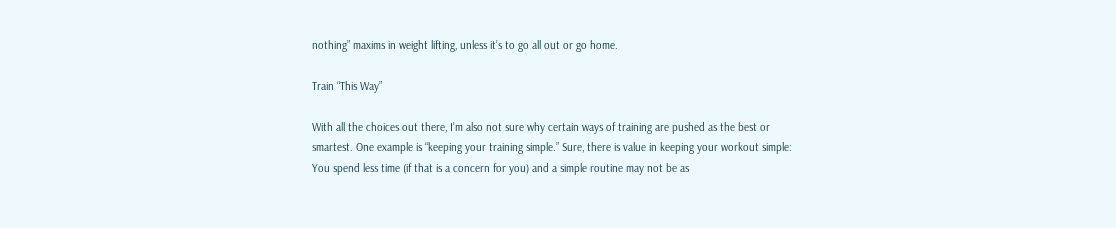nothing” maxims in weight lifting, unless it’s to go all out or go home.

Train “This Way”

With all the choices out there, I’m also not sure why certain ways of training are pushed as the best or smartest. One example is “keeping your training simple.” Sure, there is value in keeping your workout simple: You spend less time (if that is a concern for you) and a simple routine may not be as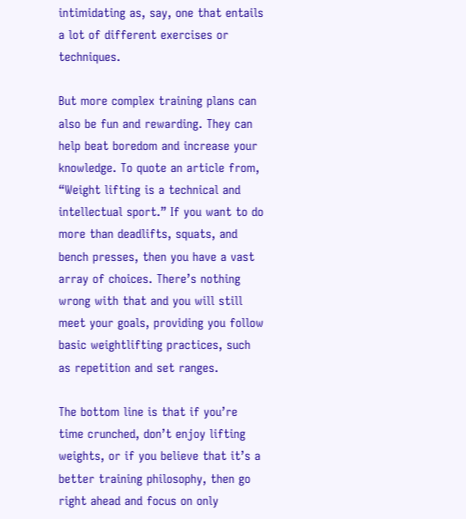intimidating as, say, one that entails a lot of different exercises or techniques.

But more complex training plans can also be fun and rewarding. They can help beat boredom and increase your knowledge. To quote an article from, “Weight lifting is a technical and intellectual sport.” If you want to do more than deadlifts, squats, and bench presses, then you have a vast array of choices. There’s nothing wrong with that and you will still meet your goals, providing you follow basic weightlifting practices, such as repetition and set ranges.

The bottom line is that if you’re time crunched, don’t enjoy lifting weights, or if you believe that it’s a better training philosophy, then go right ahead and focus on only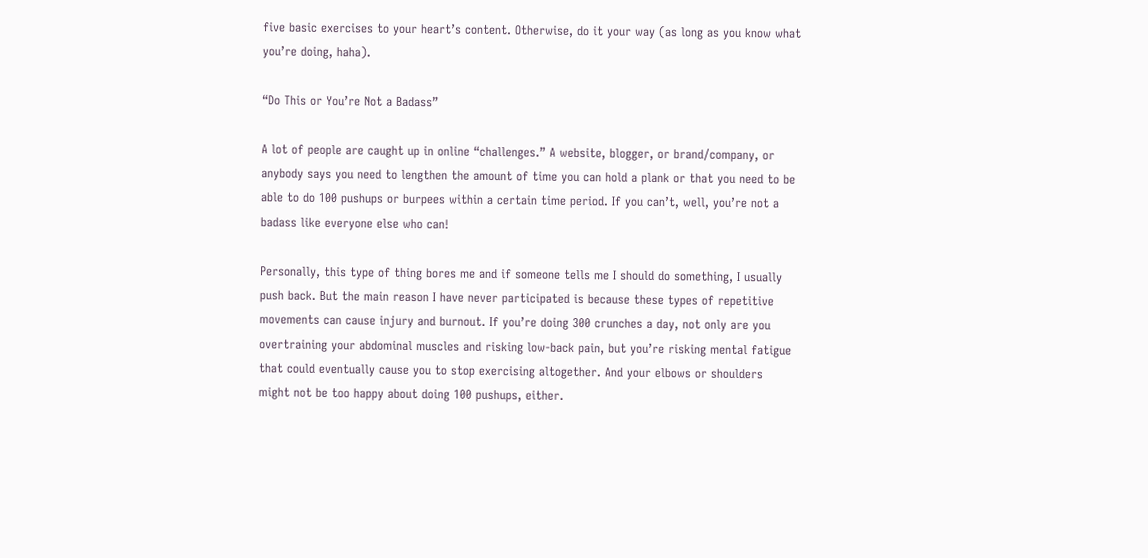five basic exercises to your heart’s content. Otherwise, do it your way (as long as you know what you’re doing, haha).

“Do This or You’re Not a Badass”

A lot of people are caught up in online “challenges.” A website, blogger, or brand/company, or anybody says you need to lengthen the amount of time you can hold a plank or that you need to be able to do 100 pushups or burpees within a certain time period. If you can’t, well, you’re not a badass like everyone else who can!

Personally, this type of thing bores me and if someone tells me I should do something, I usually push back. But the main reason I have never participated is because these types of repetitive movements can cause injury and burnout. If you’re doing 300 crunches a day, not only are you overtraining your abdominal muscles and risking low-back pain, but you’re risking mental fatigue that could eventually cause you to stop exercising altogether. And your elbows or shoulders might not be too happy about doing 100 pushups, either.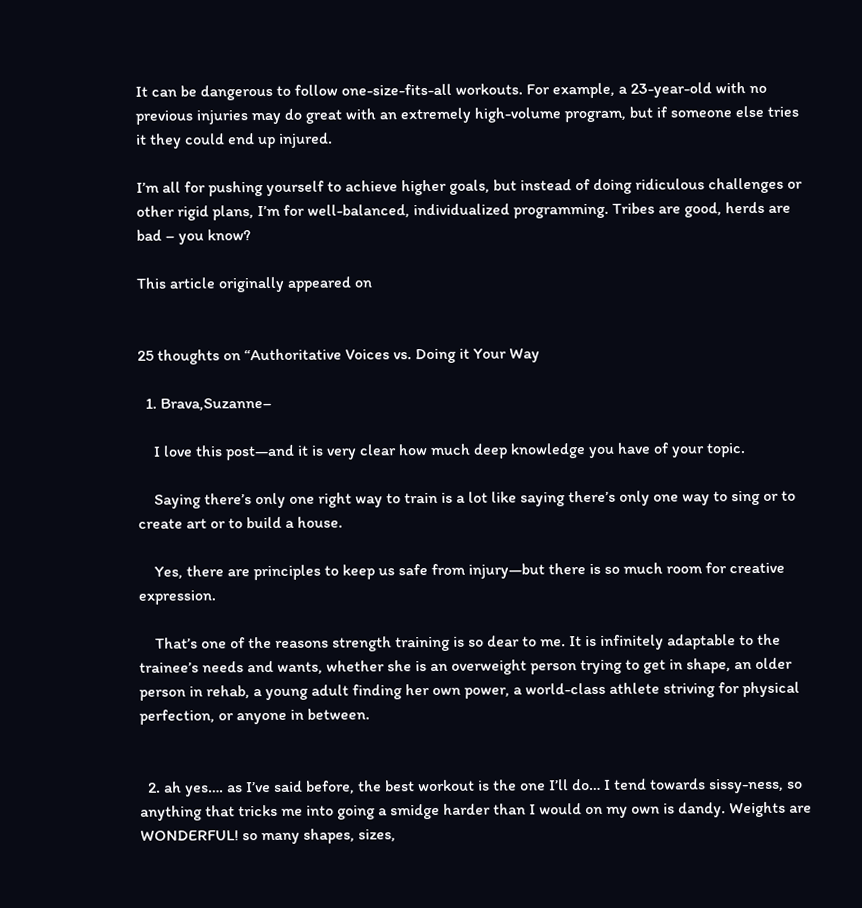It can be dangerous to follow one-size-fits-all workouts. For example, a 23-year-old with no previous injuries may do great with an extremely high-volume program, but if someone else tries it they could end up injured.

I’m all for pushing yourself to achieve higher goals, but instead of doing ridiculous challenges or other rigid plans, I’m for well-balanced, individualized programming. Tribes are good, herds are bad – you know?

This article originally appeared on


25 thoughts on “Authoritative Voices vs. Doing it Your Way

  1. Brava,Suzanne–

    I love this post—and it is very clear how much deep knowledge you have of your topic.

    Saying there’s only one right way to train is a lot like saying there’s only one way to sing or to create art or to build a house.

    Yes, there are principles to keep us safe from injury—but there is so much room for creative expression.

    That’s one of the reasons strength training is so dear to me. It is infinitely adaptable to the trainee’s needs and wants, whether she is an overweight person trying to get in shape, an older person in rehab, a young adult finding her own power, a world-class athlete striving for physical perfection, or anyone in between.


  2. ah yes…. as I’ve said before, the best workout is the one I’ll do… I tend towards sissy-ness, so anything that tricks me into going a smidge harder than I would on my own is dandy. Weights are WONDERFUL! so many shapes, sizes,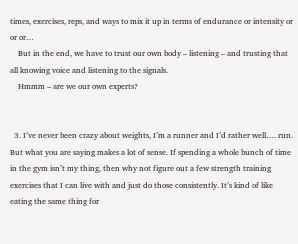times, exercises, reps, and ways to mix it up in terms of endurance or intensity or or or…
    But in the end, we have to trust our own body – listening – and trusting that all knowing voice and listening to the signals.
    Hmmm – are we our own experts?


  3. I’ve never been crazy about weights, I’m a runner and I’d rather well…. run. But what you are saying makes a lot of sense. If spending a whole bunch of time in the gym isn’t my thing, then why not figure out a few strength training exercises that I can live with and just do those consistently. It’s kind of like eating the same thing for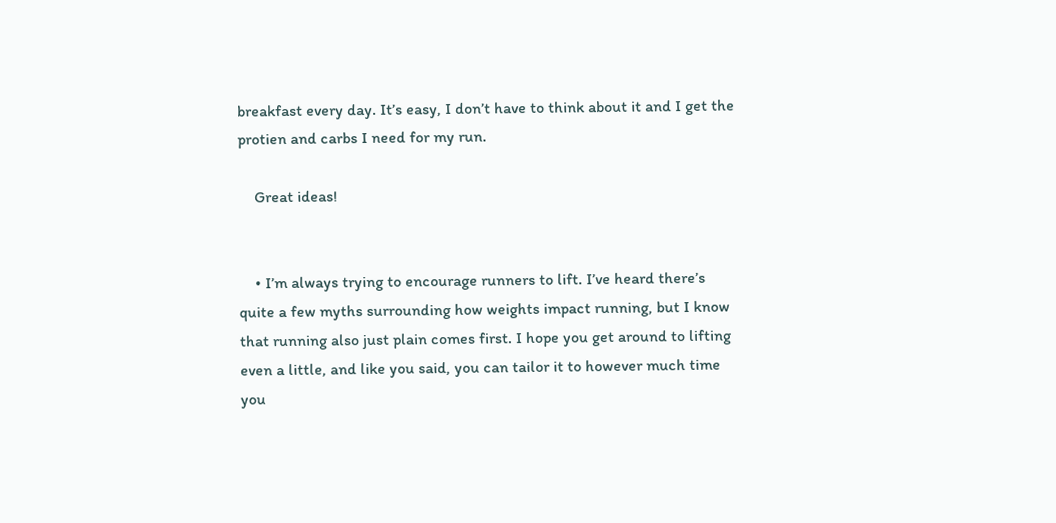breakfast every day. It’s easy, I don’t have to think about it and I get the protien and carbs I need for my run.

    Great ideas!


    • I’m always trying to encourage runners to lift. I’ve heard there’s quite a few myths surrounding how weights impact running, but I know that running also just plain comes first. I hope you get around to lifting even a little, and like you said, you can tailor it to however much time you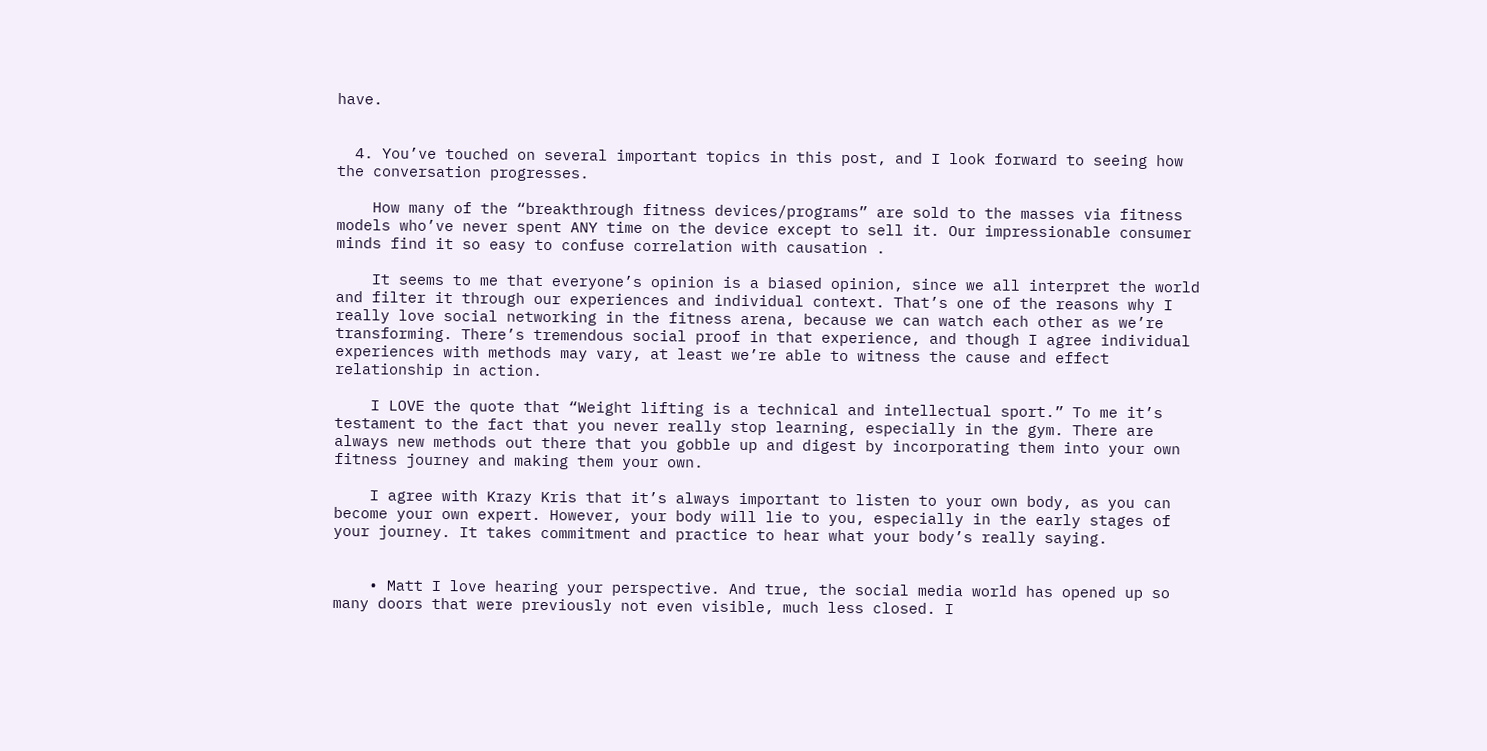have.


  4. You’ve touched on several important topics in this post, and I look forward to seeing how the conversation progresses.

    How many of the “breakthrough fitness devices/programs” are sold to the masses via fitness models who’ve never spent ANY time on the device except to sell it. Our impressionable consumer minds find it so easy to confuse correlation with causation .

    It seems to me that everyone’s opinion is a biased opinion, since we all interpret the world and filter it through our experiences and individual context. That’s one of the reasons why I really love social networking in the fitness arena, because we can watch each other as we’re transforming. There’s tremendous social proof in that experience, and though I agree individual experiences with methods may vary, at least we’re able to witness the cause and effect relationship in action.

    I LOVE the quote that “Weight lifting is a technical and intellectual sport.” To me it’s testament to the fact that you never really stop learning, especially in the gym. There are always new methods out there that you gobble up and digest by incorporating them into your own fitness journey and making them your own.

    I agree with Krazy Kris that it’s always important to listen to your own body, as you can become your own expert. However, your body will lie to you, especially in the early stages of your journey. It takes commitment and practice to hear what your body’s really saying.


    • Matt I love hearing your perspective. And true, the social media world has opened up so many doors that were previously not even visible, much less closed. I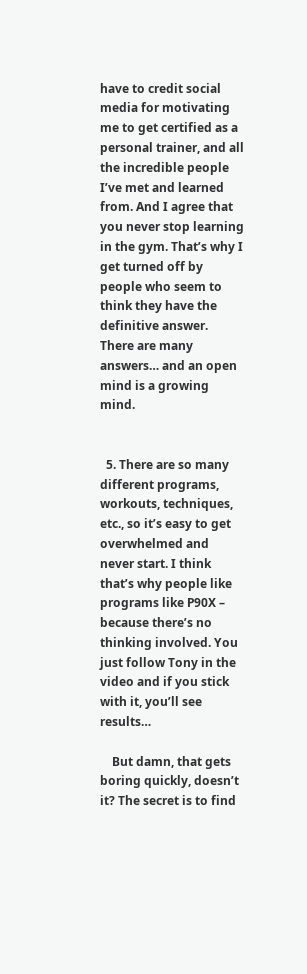have to credit social media for motivating me to get certified as a personal trainer, and all the incredible people I’ve met and learned from. And I agree that you never stop learning in the gym. That’s why I get turned off by people who seem to think they have the definitive answer. There are many answers… and an open mind is a growing mind.


  5. There are so many different programs, workouts, techniques, etc., so it’s easy to get overwhelmed and never start. I think that’s why people like programs like P90X – because there’s no thinking involved. You just follow Tony in the video and if you stick with it, you’ll see results…

    But damn, that gets boring quickly, doesn’t it? The secret is to find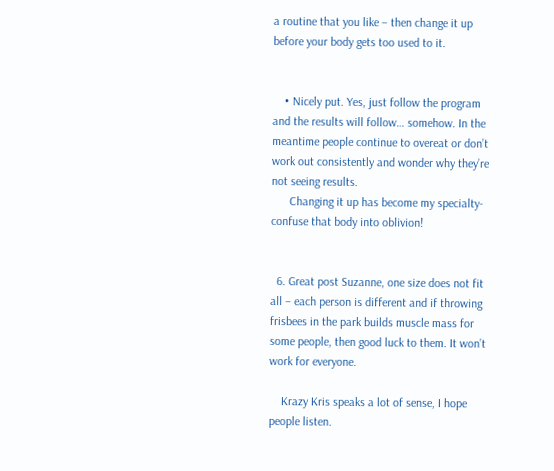a routine that you like – then change it up before your body gets too used to it.


    • Nicely put. Yes, just follow the program and the results will follow… somehow. In the meantime people continue to overeat or don’t work out consistently and wonder why they’re not seeing results.
      Changing it up has become my specialty- confuse that body into oblivion!


  6. Great post Suzanne, one size does not fit all – each person is different and if throwing frisbees in the park builds muscle mass for some people, then good luck to them. It won’t work for everyone.

    Krazy Kris speaks a lot of sense, I hope people listen.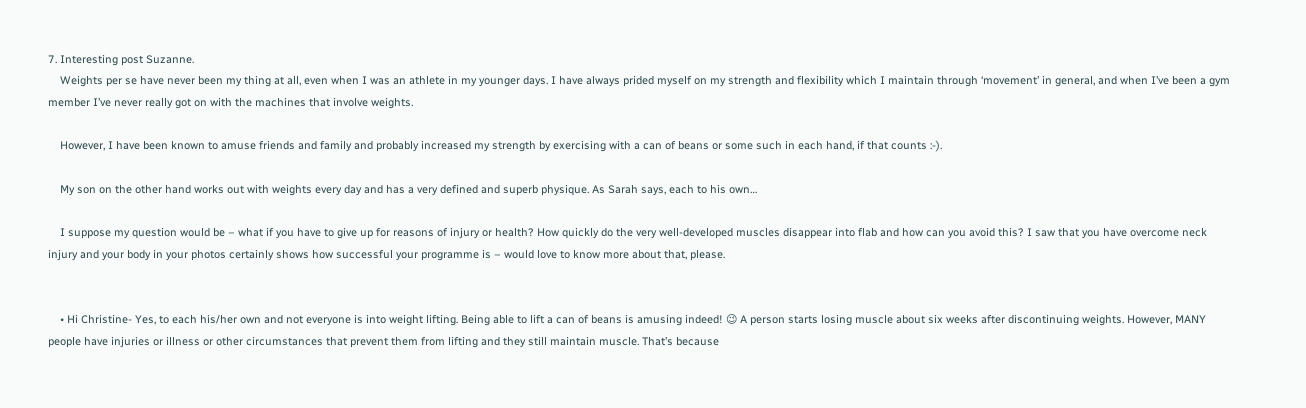7. Interesting post Suzanne.
    Weights per se have never been my thing at all, even when I was an athlete in my younger days. I have always prided myself on my strength and flexibility which I maintain through ‘movement’ in general, and when I’ve been a gym member I’ve never really got on with the machines that involve weights.

    However, I have been known to amuse friends and family and probably increased my strength by exercising with a can of beans or some such in each hand, if that counts :-).

    My son on the other hand works out with weights every day and has a very defined and superb physique. As Sarah says, each to his own…

    I suppose my question would be – what if you have to give up for reasons of injury or health? How quickly do the very well-developed muscles disappear into flab and how can you avoid this? I saw that you have overcome neck injury and your body in your photos certainly shows how successful your programme is – would love to know more about that, please.


    • Hi Christine- Yes, to each his/her own and not everyone is into weight lifting. Being able to lift a can of beans is amusing indeed! 😉 A person starts losing muscle about six weeks after discontinuing weights. However, MANY people have injuries or illness or other circumstances that prevent them from lifting and they still maintain muscle. That’s because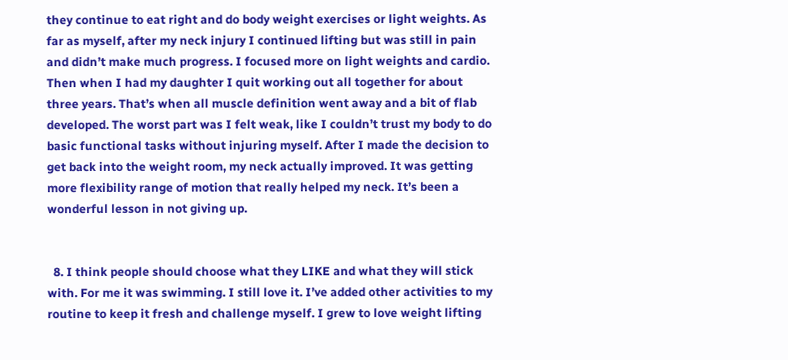they continue to eat right and do body weight exercises or light weights. As far as myself, after my neck injury I continued lifting but was still in pain and didn’t make much progress. I focused more on light weights and cardio. Then when I had my daughter I quit working out all together for about three years. That’s when all muscle definition went away and a bit of flab developed. The worst part was I felt weak, like I couldn’t trust my body to do basic functional tasks without injuring myself. After I made the decision to get back into the weight room, my neck actually improved. It was getting more flexibility range of motion that really helped my neck. It’s been a wonderful lesson in not giving up.


  8. I think people should choose what they LIKE and what they will stick with. For me it was swimming. I still love it. I’ve added other activities to my routine to keep it fresh and challenge myself. I grew to love weight lifting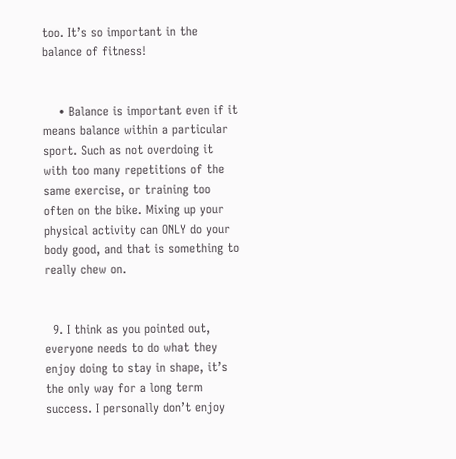too. It’s so important in the balance of fitness!


    • Balance is important even if it means balance within a particular sport. Such as not overdoing it with too many repetitions of the same exercise, or training too often on the bike. Mixing up your physical activity can ONLY do your body good, and that is something to really chew on.


  9. I think as you pointed out, everyone needs to do what they enjoy doing to stay in shape, it’s the only way for a long term success. I personally don’t enjoy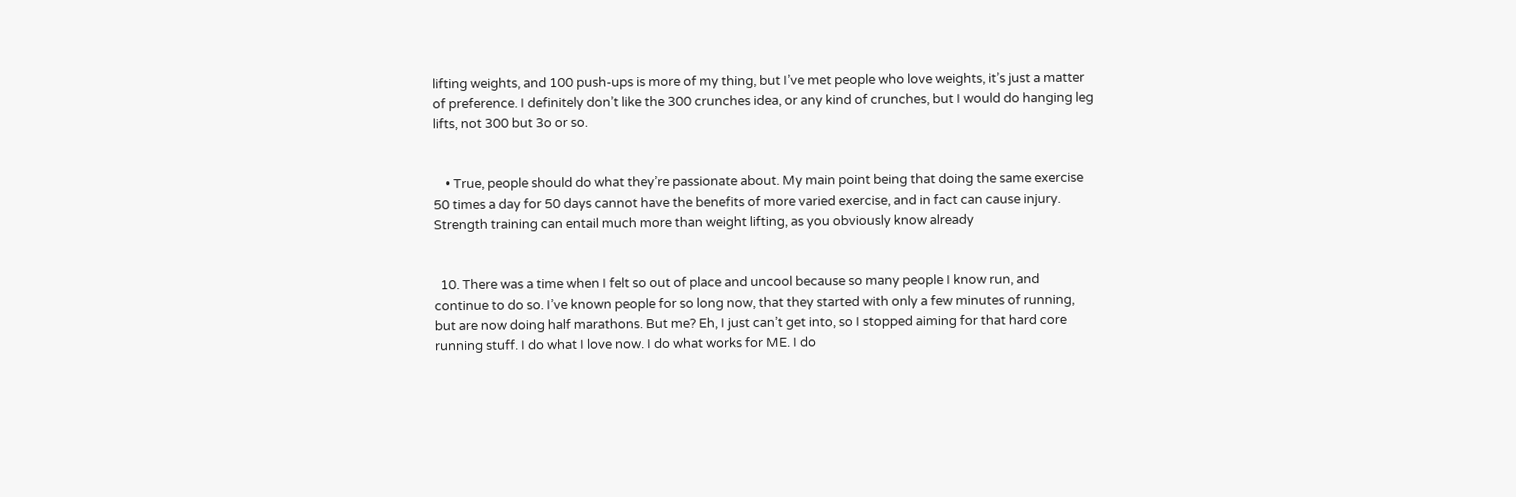lifting weights, and 100 push-ups is more of my thing, but I’ve met people who love weights, it’s just a matter of preference. I definitely don’t like the 300 crunches idea, or any kind of crunches, but I would do hanging leg lifts, not 300 but 3o or so.


    • True, people should do what they’re passionate about. My main point being that doing the same exercise 50 times a day for 50 days cannot have the benefits of more varied exercise, and in fact can cause injury. Strength training can entail much more than weight lifting, as you obviously know already


  10. There was a time when I felt so out of place and uncool because so many people I know run, and continue to do so. I’ve known people for so long now, that they started with only a few minutes of running, but are now doing half marathons. But me? Eh, I just can’t get into, so I stopped aiming for that hard core running stuff. I do what I love now. I do what works for ME. I do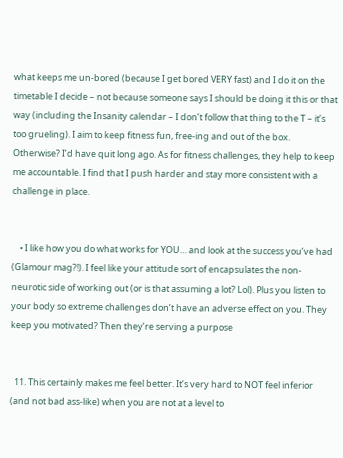what keeps me un-bored (because I get bored VERY fast) and I do it on the timetable I decide – not because someone says I should be doing it this or that way (including the Insanity calendar – I don’t follow that thing to the T – it’s too grueling). I aim to keep fitness fun, free-ing and out of the box. Otherwise? I’d have quit long ago. As for fitness challenges, they help to keep me accountable. I find that I push harder and stay more consistent with a challenge in place.


    • I like how you do what works for YOU… and look at the success you’ve had (Glamour mag?!). I feel like your attitude sort of encapsulates the non-neurotic side of working out (or is that assuming a lot? Lol). Plus you listen to your body so extreme challenges don’t have an adverse effect on you. They keep you motivated? Then they’re serving a purpose


  11. This certainly makes me feel better. It’s very hard to NOT feel inferior (and not bad ass-like) when you are not at a level to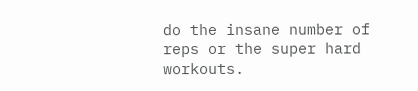do the insane number of reps or the super hard workouts.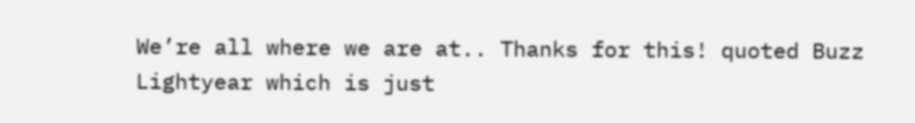We’re all where we are at.. Thanks for this! quoted Buzz Lightyear which is just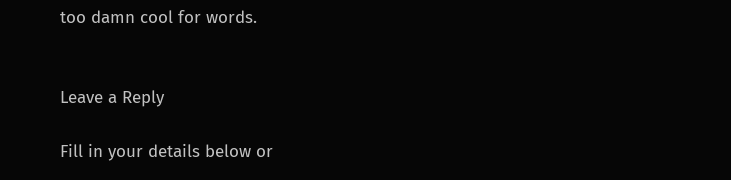too damn cool for words.


Leave a Reply

Fill in your details below or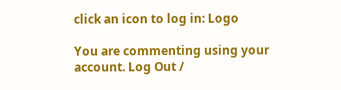click an icon to log in: Logo

You are commenting using your account. Log Out /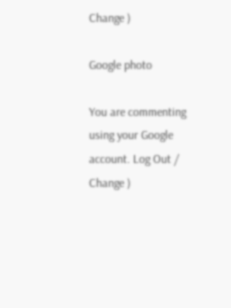Change )

Google photo

You are commenting using your Google account. Log Out /  Change )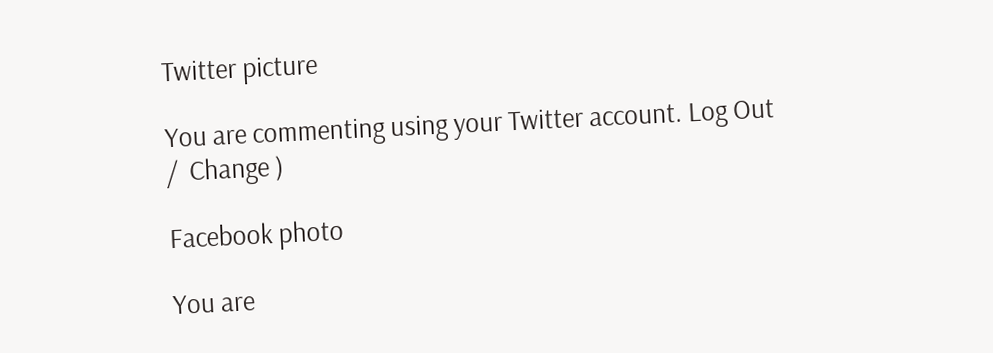Twitter picture

You are commenting using your Twitter account. Log Out /  Change )

Facebook photo

You are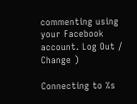commenting using your Facebook account. Log Out /  Change )

Connecting to %s